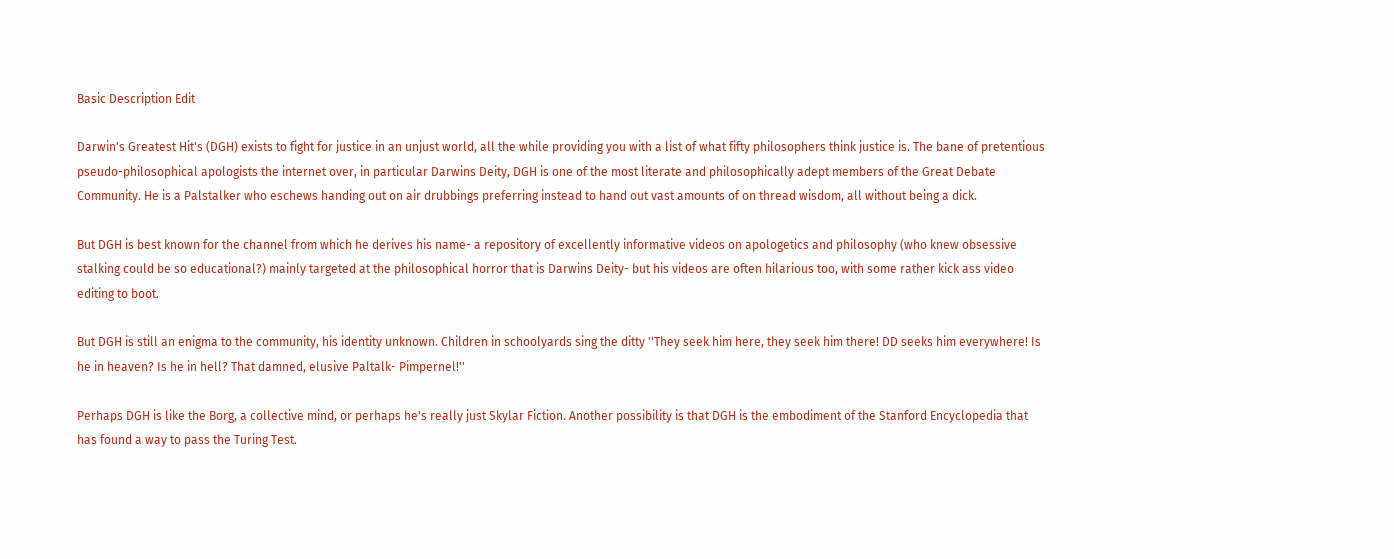Basic Description Edit

Darwin's Greatest Hit's (DGH) exists to fight for justice in an unjust world, all the while providing you with a list of what fifty philosophers think justice is. The bane of pretentious pseudo-philosophical apologists the internet over, in particular Darwins Deity, DGH is one of the most literate and philosophically adept members of the Great Debate Community. He is a Palstalker who eschews handing out on air drubbings preferring instead to hand out vast amounts of on thread wisdom, all without being a dick.

But DGH is best known for the channel from which he derives his name- a repository of excellently informative videos on apologetics and philosophy (who knew obsessive stalking could be so educational?) mainly targeted at the philosophical horror that is Darwins Deity- but his videos are often hilarious too, with some rather kick ass video editing to boot.

But DGH is still an enigma to the community, his identity unknown. Children in schoolyards sing the ditty ''They seek him here, they seek him there! DD seeks him everywhere! Is he in heaven? Is he in hell? That damned, elusive Paltalk- Pimpernel!''

Perhaps DGH is like the Borg, a collective mind, or perhaps he's really just Skylar Fiction. Another possibility is that DGH is the embodiment of the Stanford Encyclopedia that has found a way to pass the Turing Test.